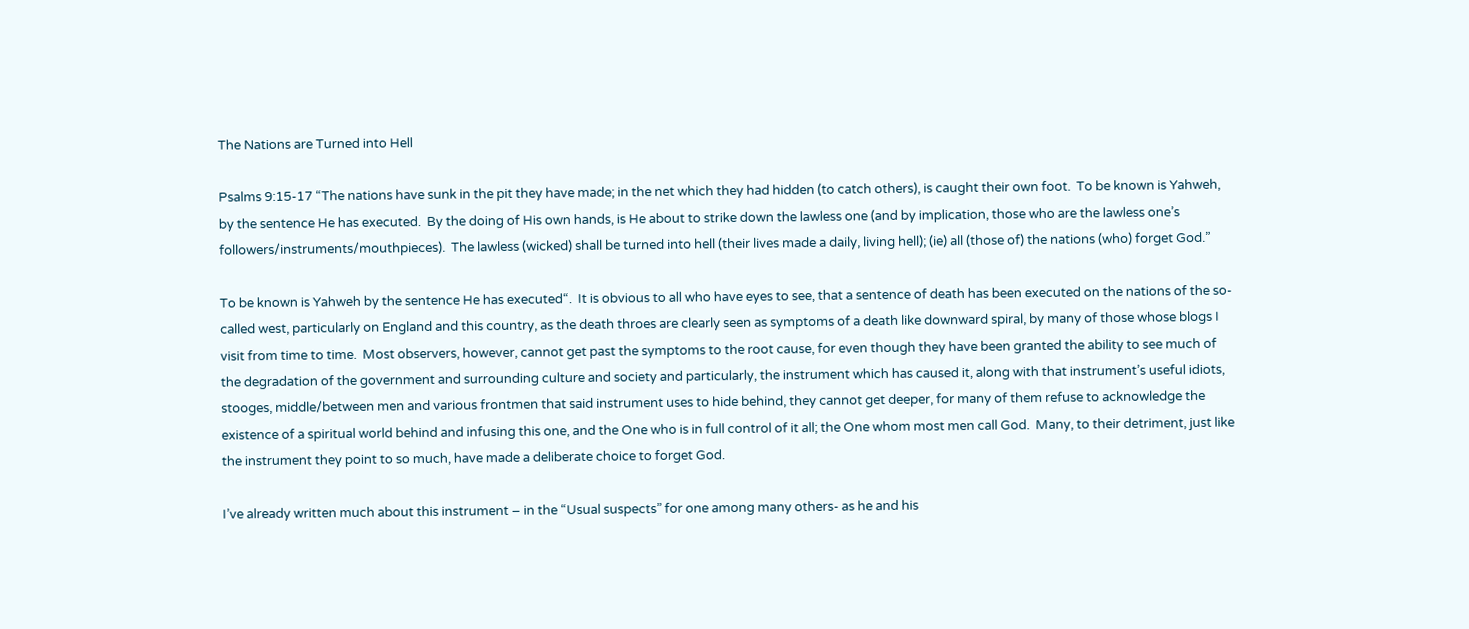The Nations are Turned into Hell

Psalms 9:15-17 “The nations have sunk in the pit they have made; in the net which they had hidden (to catch others), is caught their own foot.  To be known is Yahweh, by the sentence He has executed.  By the doing of His own hands, is He about to strike down the lawless one (and by implication, those who are the lawless one’s followers/instruments/mouthpieces).  The lawless (wicked) shall be turned into hell (their lives made a daily, living hell); (ie) all (those of) the nations (who) forget God.”

To be known is Yahweh by the sentence He has executed“.  It is obvious to all who have eyes to see, that a sentence of death has been executed on the nations of the so-called west, particularly on England and this country, as the death throes are clearly seen as symptoms of a death like downward spiral, by many of those whose blogs I visit from time to time.  Most observers, however, cannot get past the symptoms to the root cause, for even though they have been granted the ability to see much of the degradation of the government and surrounding culture and society and particularly, the instrument which has caused it, along with that instrument’s useful idiots, stooges, middle/between men and various frontmen that said instrument uses to hide behind, they cannot get deeper, for many of them refuse to acknowledge the existence of a spiritual world behind and infusing this one, and the One who is in full control of it all; the One whom most men call God.  Many, to their detriment, just like the instrument they point to so much, have made a deliberate choice to forget God.

I’ve already written much about this instrument – in the “Usual suspects” for one among many others- as he and his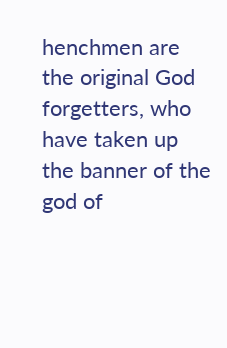henchmen are the original God forgetters, who have taken up the banner of the god of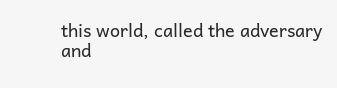this world, called the adversary and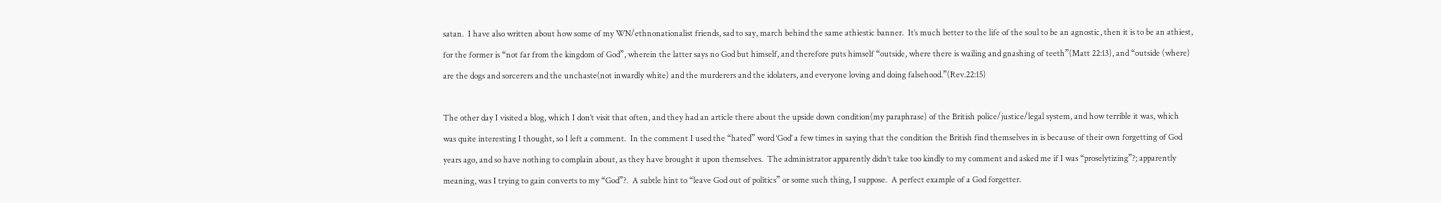satan.  I have also written about how some of my WN/ethnonationalist friends, sad to say, march behind the same athiestic banner.  It’s much better to the life of the soul to be an agnostic, then it is to be an athiest, for the former is “not far from the kingdom of God”, wherein the latter says no God but himself, and therefore puts himself “outside, where there is wailing and gnashing of teeth”(Matt 22:13), and “outside (where) are the dogs and sorcerers and the unchaste(not inwardly white) and the murderers and the idolaters, and everyone loving and doing falsehood.”(Rev.22:15)

The other day I visited a blog, which I don’t visit that often, and they had an article there about the upside down condition(my paraphrase) of the British police/justice/legal system, and how terrible it was, which was quite interesting I thought, so I left a comment.  In the comment I used the “hated” word ‘God’ a few times in saying that the condition the British find themselves in is because of their own forgetting of God years ago, and so have nothing to complain about, as they have brought it upon themselves.  The administrator apparently didn’t take too kindly to my comment and asked me if I was “proselytizing”?; apparently meaning, was I trying to gain converts to my “God”?.  A subtle hint to “leave God out of politics” or some such thing, I suppose.  A perfect example of a God forgetter.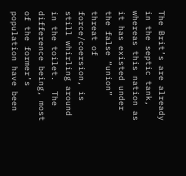The Brit’s are already in the septic tank, whereas this nation as it has existed under the false “union” threat of force/coersion, is still whirling around in the toilet.  The difference being, most of the former’s population have been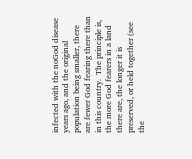infected with the noGod disease years ago, and the original population being smaller, there are fewer God fearing there than in this country.  The principle is, the more God fearers in a land there are, the longer it is preserved, or held together (see the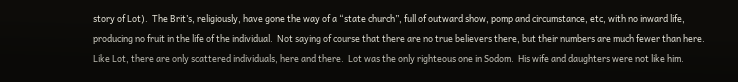story of Lot).  The Brit’s, religiously, have gone the way of a “state church”, full of outward show, pomp and circumstance, etc, with no inward life, producing no fruit in the life of the individual.  Not saying of course that there are no true believers there, but their numbers are much fewer than here.  Like Lot, there are only scattered individuals, here and there.  Lot was the only righteous one in Sodom.  His wife and daughters were not like him.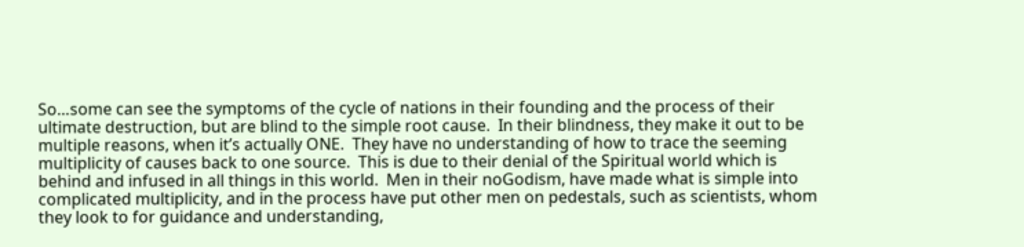So…some can see the symptoms of the cycle of nations in their founding and the process of their ultimate destruction, but are blind to the simple root cause.  In their blindness, they make it out to be multiple reasons, when it’s actually ONE.  They have no understanding of how to trace the seeming multiplicity of causes back to one source.  This is due to their denial of the Spiritual world which is behind and infused in all things in this world.  Men in their noGodism, have made what is simple into complicated multiplicity, and in the process have put other men on pedestals, such as scientists, whom they look to for guidance and understanding,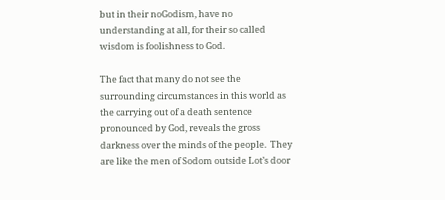but in their noGodism, have no understanding at all, for their so called wisdom is foolishness to God.

The fact that many do not see the surrounding circumstances in this world as the carrying out of a death sentence pronounced by God, reveals the gross darkness over the minds of the people.  They are like the men of Sodom outside Lot’s door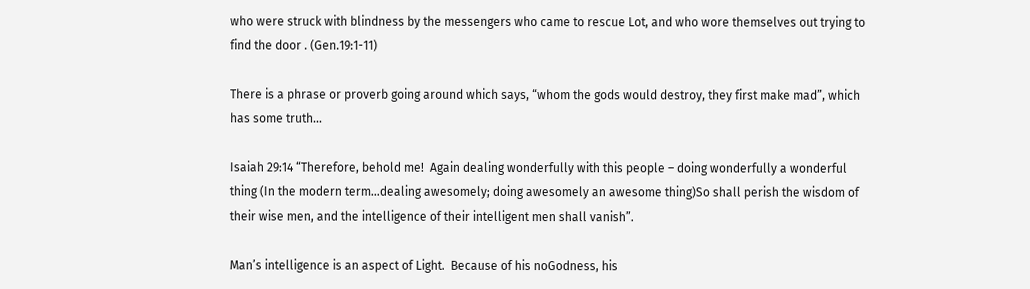who were struck with blindness by the messengers who came to rescue Lot, and who wore themselves out trying to find the door . (Gen.19:1-11)

There is a phrase or proverb going around which says, “whom the gods would destroy, they first make mad”, which has some truth…

Isaiah 29:14 “Therefore, behold me!  Again dealing wonderfully with this people – doing wonderfully a wonderful thing (In the modern term…dealing awesomely; doing awesomely an awesome thing)So shall perish the wisdom of their wise men, and the intelligence of their intelligent men shall vanish”.

Man’s intelligence is an aspect of Light.  Because of his noGodness, his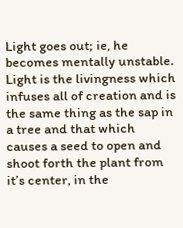Light goes out; ie, he becomes mentally unstable.   Light is the livingness which infuses all of creation and is the same thing as the sap in a tree and that which causes a seed to open and shoot forth the plant from it’s center, in the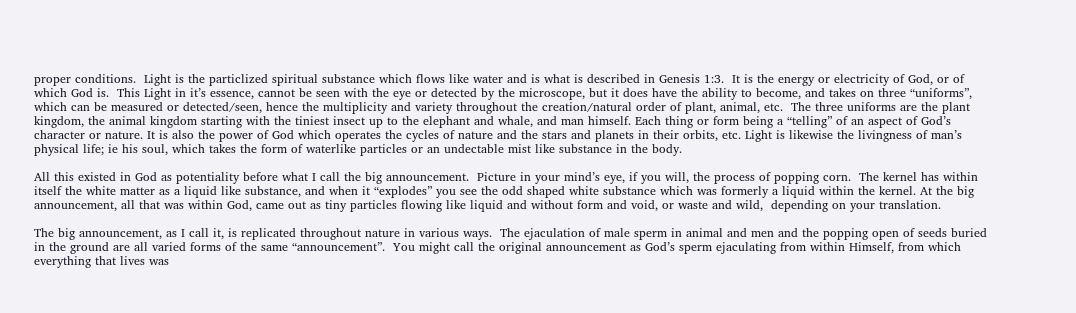proper conditions.  Light is the particlized spiritual substance which flows like water and is what is described in Genesis 1:3.  It is the energy or electricity of God, or of which God is.  This Light in it’s essence, cannot be seen with the eye or detected by the microscope, but it does have the ability to become, and takes on three “uniforms”, which can be measured or detected/seen, hence the multiplicity and variety throughout the creation/natural order of plant, animal, etc.  The three uniforms are the plant kingdom, the animal kingdom starting with the tiniest insect up to the elephant and whale, and man himself. Each thing or form being a “telling” of an aspect of God’s character or nature. It is also the power of God which operates the cycles of nature and the stars and planets in their orbits, etc. Light is likewise the livingness of man’s physical life; ie his soul, which takes the form of waterlike particles or an undectable mist like substance in the body.

All this existed in God as potentiality before what I call the big announcement.  Picture in your mind’s eye, if you will, the process of popping corn.  The kernel has within itself the white matter as a liquid like substance, and when it “explodes” you see the odd shaped white substance which was formerly a liquid within the kernel. At the big announcement, all that was within God, came out as tiny particles flowing like liquid and without form and void, or waste and wild,  depending on your translation.

The big announcement, as I call it, is replicated throughout nature in various ways.  The ejaculation of male sperm in animal and men and the popping open of seeds buried in the ground are all varied forms of the same “announcement”.  You might call the original announcement as God’s sperm ejaculating from within Himself, from which everything that lives was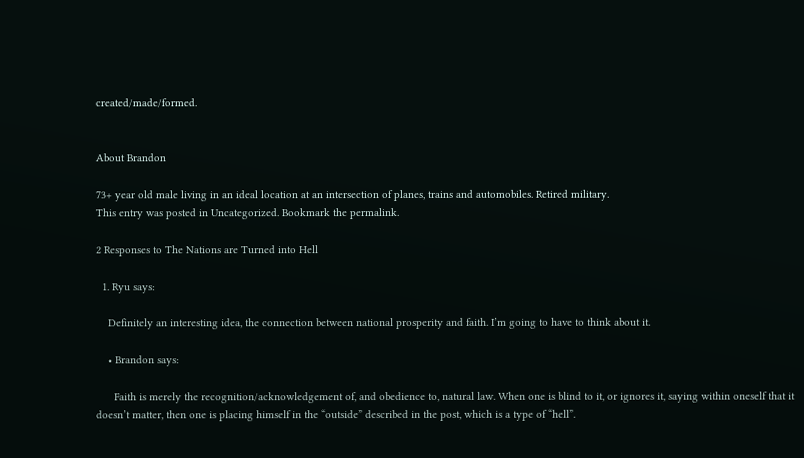created/made/formed.


About Brandon

73+ year old male living in an ideal location at an intersection of planes, trains and automobiles. Retired military.
This entry was posted in Uncategorized. Bookmark the permalink.

2 Responses to The Nations are Turned into Hell

  1. Ryu says:

    Definitely an interesting idea, the connection between national prosperity and faith. I’m going to have to think about it.

    • Brandon says:

      Faith is merely the recognition/acknowledgement of, and obedience to, natural law. When one is blind to it, or ignores it, saying within oneself that it doesn’t matter, then one is placing himself in the “outside” described in the post, which is a type of “hell”.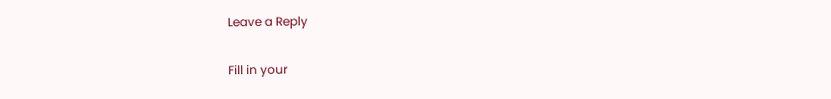Leave a Reply

Fill in your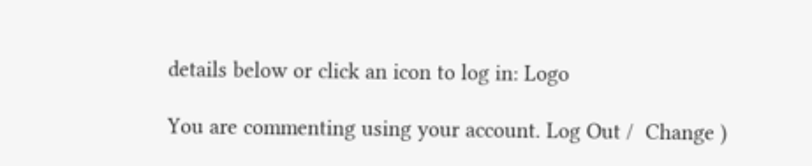details below or click an icon to log in: Logo

You are commenting using your account. Log Out /  Change )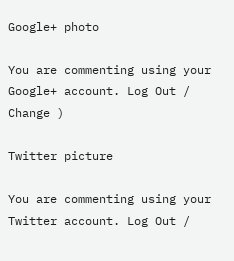Google+ photo

You are commenting using your Google+ account. Log Out /  Change )

Twitter picture

You are commenting using your Twitter account. Log Out /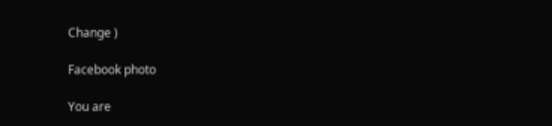Change )

Facebook photo

You are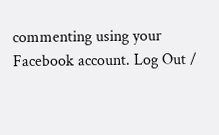commenting using your Facebook account. Log Out /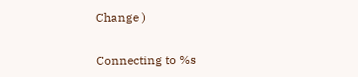Change )


Connecting to %s